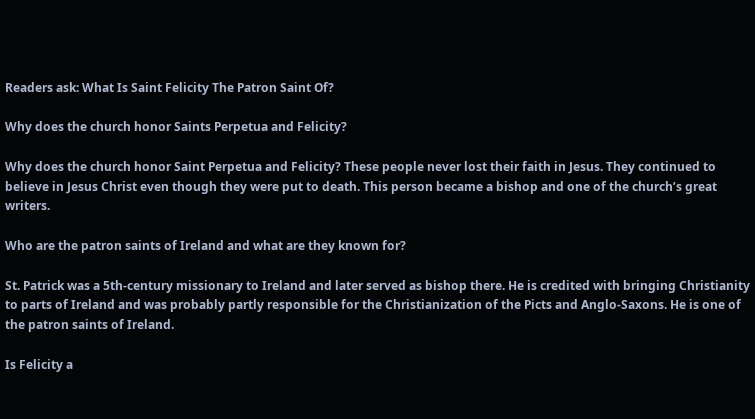Readers ask: What Is Saint Felicity The Patron Saint Of?

Why does the church honor Saints Perpetua and Felicity?

Why does the church honor Saint Perpetua and Felicity? These people never lost their faith in Jesus. They continued to believe in Jesus Christ even though they were put to death. This person became a bishop and one of the church’s great writers.

Who are the patron saints of Ireland and what are they known for?

St. Patrick was a 5th-century missionary to Ireland and later served as bishop there. He is credited with bringing Christianity to parts of Ireland and was probably partly responsible for the Christianization of the Picts and Anglo-Saxons. He is one of the patron saints of Ireland.

Is Felicity a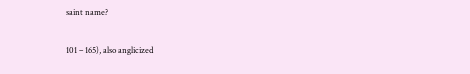saint name?

101 – 165), also anglicized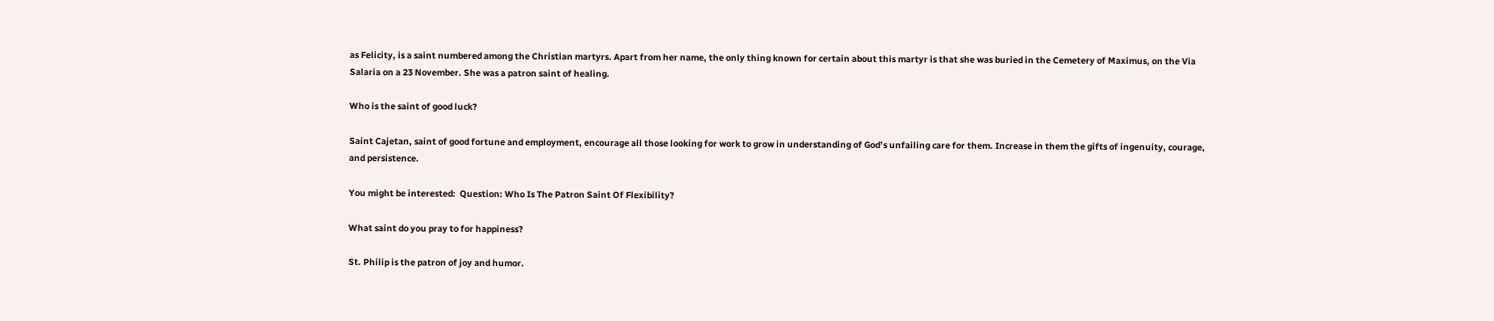as Felicity, is a saint numbered among the Christian martyrs. Apart from her name, the only thing known for certain about this martyr is that she was buried in the Cemetery of Maximus, on the Via Salaria on a 23 November. She was a patron saint of healing.

Who is the saint of good luck?

Saint Cajetan, saint of good fortune and employment, encourage all those looking for work to grow in understanding of God’s unfailing care for them. Increase in them the gifts of ingenuity, courage, and persistence.

You might be interested:  Question: Who Is The Patron Saint Of Flexibility?

What saint do you pray to for happiness?

St. Philip is the patron of joy and humor.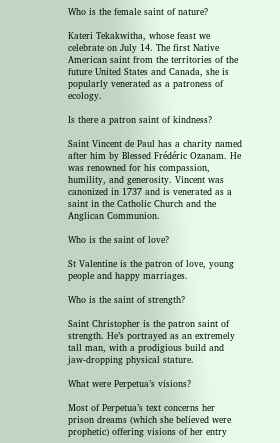Who is the female saint of nature?

Kateri Tekakwitha, whose feast we celebrate on July 14. The first Native American saint from the territories of the future United States and Canada, she is popularly venerated as a patroness of ecology.

Is there a patron saint of kindness?

Saint Vincent de Paul has a charity named after him by Blessed Frédéric Ozanam. He was renowned for his compassion, humility, and generosity. Vincent was canonized in 1737 and is venerated as a saint in the Catholic Church and the Anglican Communion.

Who is the saint of love?

St Valentine is the patron of love, young people and happy marriages.

Who is the saint of strength?

Saint Christopher is the patron saint of strength. He’s portrayed as an extremely tall man, with a prodigious build and jaw-dropping physical stature.

What were Perpetua’s visions?

Most of Perpetua’s text concerns her prison dreams (which she believed were prophetic) offering visions of her entry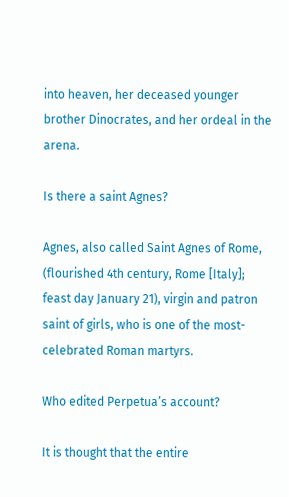into heaven, her deceased younger brother Dinocrates, and her ordeal in the arena.

Is there a saint Agnes?

Agnes, also called Saint Agnes of Rome, (flourished 4th century, Rome [Italy]; feast day January 21), virgin and patron saint of girls, who is one of the most-celebrated Roman martyrs.

Who edited Perpetua’s account?

It is thought that the entire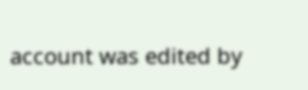account was edited by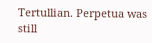Tertullian. Perpetua was still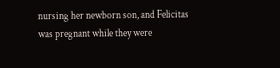nursing her newborn son, and Felicitas was pregnant while they were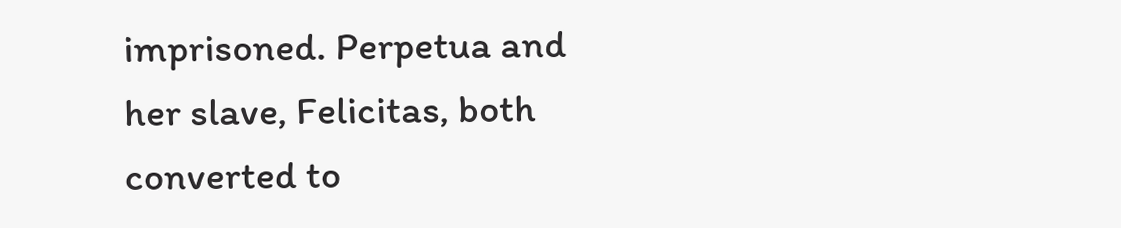imprisoned. Perpetua and her slave, Felicitas, both converted to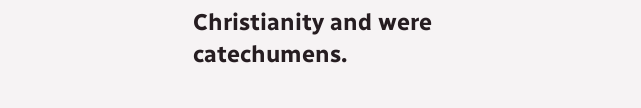Christianity and were catechumens.